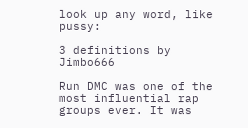look up any word, like pussy:

3 definitions by Jimbo666

Run DMC was one of the most influential rap groups ever. It was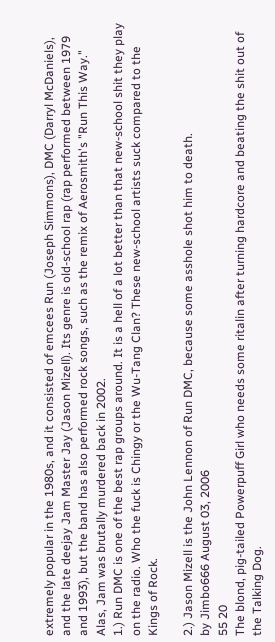extremely popular in the 1980s, and it consisted of emcees Run (Joseph Simmons), DMC (Darryl McDaniels), and the late deejay Jam Master Jay (Jason Mizell). Its genre is old-school rap (rap performed between 1979 and 1993), but the band has also performed rock songs, such as the remix of Aerosmith's "Run This Way." Alas, Jam was brutally murdered back in 2002.
1.) Run DMC is one of the best rap groups around. It is a hell of a lot better than that new-school shit they play on the radio. Who the fuck is Chingy or the Wu-Tang Clan? These new-school artists suck compared to the Kings of Rock.

2.) Jason Mizell is the John Lennon of Run DMC, because some asshole shot him to death.
by Jimbo666 August 03, 2006
55 20
The blond, pig-tailed Powerpuff Girl who needs some ritalin after turning hardcore and beating the shit out of the Talking Dog.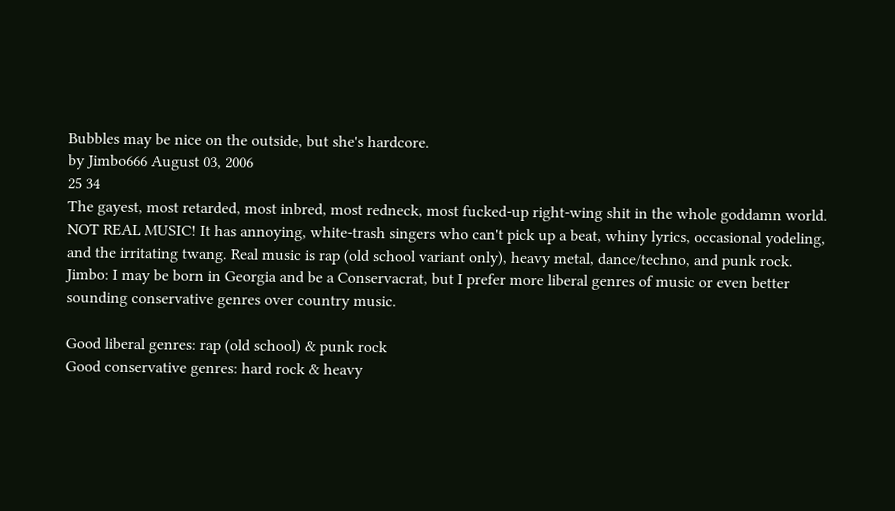Bubbles may be nice on the outside, but she's hardcore.
by Jimbo666 August 03, 2006
25 34
The gayest, most retarded, most inbred, most redneck, most fucked-up right-wing shit in the whole goddamn world. NOT REAL MUSIC! It has annoying, white-trash singers who can't pick up a beat, whiny lyrics, occasional yodeling, and the irritating twang. Real music is rap (old school variant only), heavy metal, dance/techno, and punk rock.
Jimbo: I may be born in Georgia and be a Conservacrat, but I prefer more liberal genres of music or even better sounding conservative genres over country music.

Good liberal genres: rap (old school) & punk rock
Good conservative genres: hard rock & heavy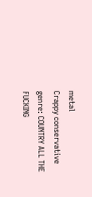metal
Crappy conservative genre: COUNTRY ALL THE FUCKING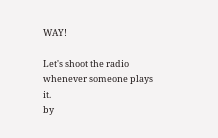WAY!

Let's shoot the radio whenever someone plays it.
by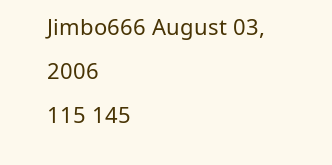Jimbo666 August 03, 2006
115 145